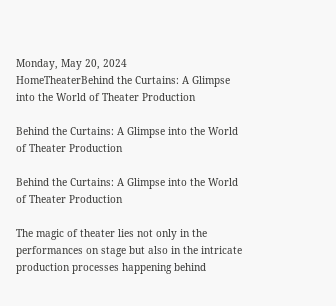Monday, May 20, 2024
HomeTheaterBehind the Curtains: A Glimpse into the World of Theater Production

Behind the Curtains: A Glimpse into the World of Theater Production

Behind the Curtains: A Glimpse into the World of Theater Production

The magic of theater lies not only in the performances on stage but also in the intricate production processes happening behind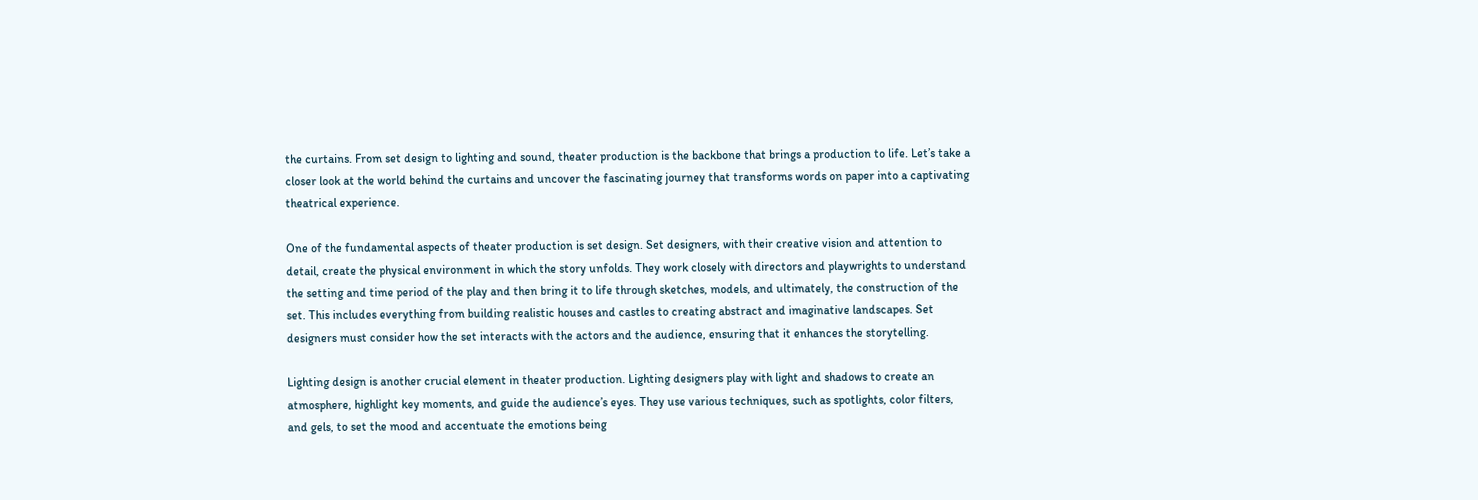the curtains. From set design to lighting and sound, theater production is the backbone that brings a production to life. Let’s take a closer look at the world behind the curtains and uncover the fascinating journey that transforms words on paper into a captivating theatrical experience.

One of the fundamental aspects of theater production is set design. Set designers, with their creative vision and attention to detail, create the physical environment in which the story unfolds. They work closely with directors and playwrights to understand the setting and time period of the play and then bring it to life through sketches, models, and ultimately, the construction of the set. This includes everything from building realistic houses and castles to creating abstract and imaginative landscapes. Set designers must consider how the set interacts with the actors and the audience, ensuring that it enhances the storytelling.

Lighting design is another crucial element in theater production. Lighting designers play with light and shadows to create an atmosphere, highlight key moments, and guide the audience’s eyes. They use various techniques, such as spotlights, color filters, and gels, to set the mood and accentuate the emotions being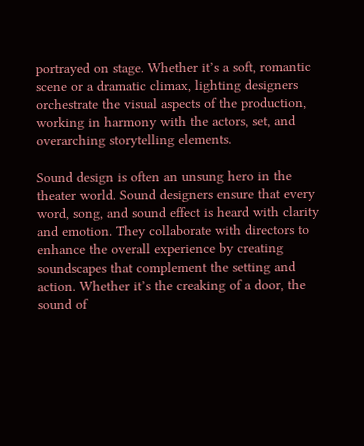portrayed on stage. Whether it’s a soft, romantic scene or a dramatic climax, lighting designers orchestrate the visual aspects of the production, working in harmony with the actors, set, and overarching storytelling elements.

Sound design is often an unsung hero in the theater world. Sound designers ensure that every word, song, and sound effect is heard with clarity and emotion. They collaborate with directors to enhance the overall experience by creating soundscapes that complement the setting and action. Whether it’s the creaking of a door, the sound of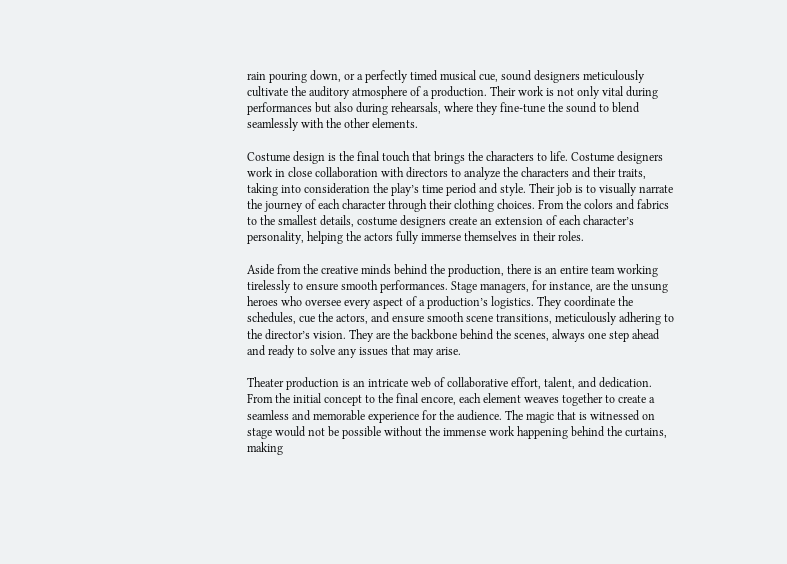rain pouring down, or a perfectly timed musical cue, sound designers meticulously cultivate the auditory atmosphere of a production. Their work is not only vital during performances but also during rehearsals, where they fine-tune the sound to blend seamlessly with the other elements.

Costume design is the final touch that brings the characters to life. Costume designers work in close collaboration with directors to analyze the characters and their traits, taking into consideration the play’s time period and style. Their job is to visually narrate the journey of each character through their clothing choices. From the colors and fabrics to the smallest details, costume designers create an extension of each character’s personality, helping the actors fully immerse themselves in their roles.

Aside from the creative minds behind the production, there is an entire team working tirelessly to ensure smooth performances. Stage managers, for instance, are the unsung heroes who oversee every aspect of a production’s logistics. They coordinate the schedules, cue the actors, and ensure smooth scene transitions, meticulously adhering to the director’s vision. They are the backbone behind the scenes, always one step ahead and ready to solve any issues that may arise.

Theater production is an intricate web of collaborative effort, talent, and dedication. From the initial concept to the final encore, each element weaves together to create a seamless and memorable experience for the audience. The magic that is witnessed on stage would not be possible without the immense work happening behind the curtains, making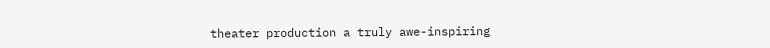theater production a truly awe-inspiring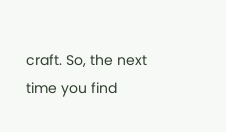craft. So, the next time you find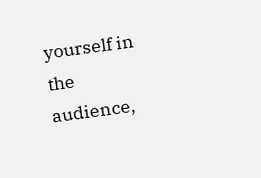yourself in the audience,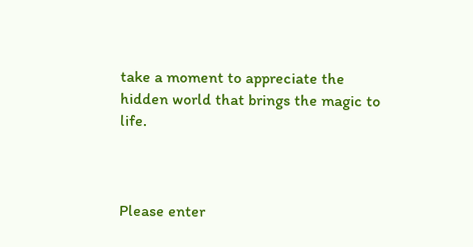take a moment to appreciate the hidden world that brings the magic to life.



Please enter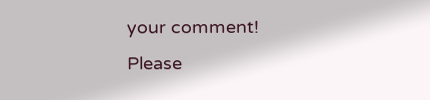your comment!
Please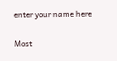enter your name here

Most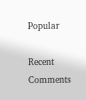Popular

Recent Comments